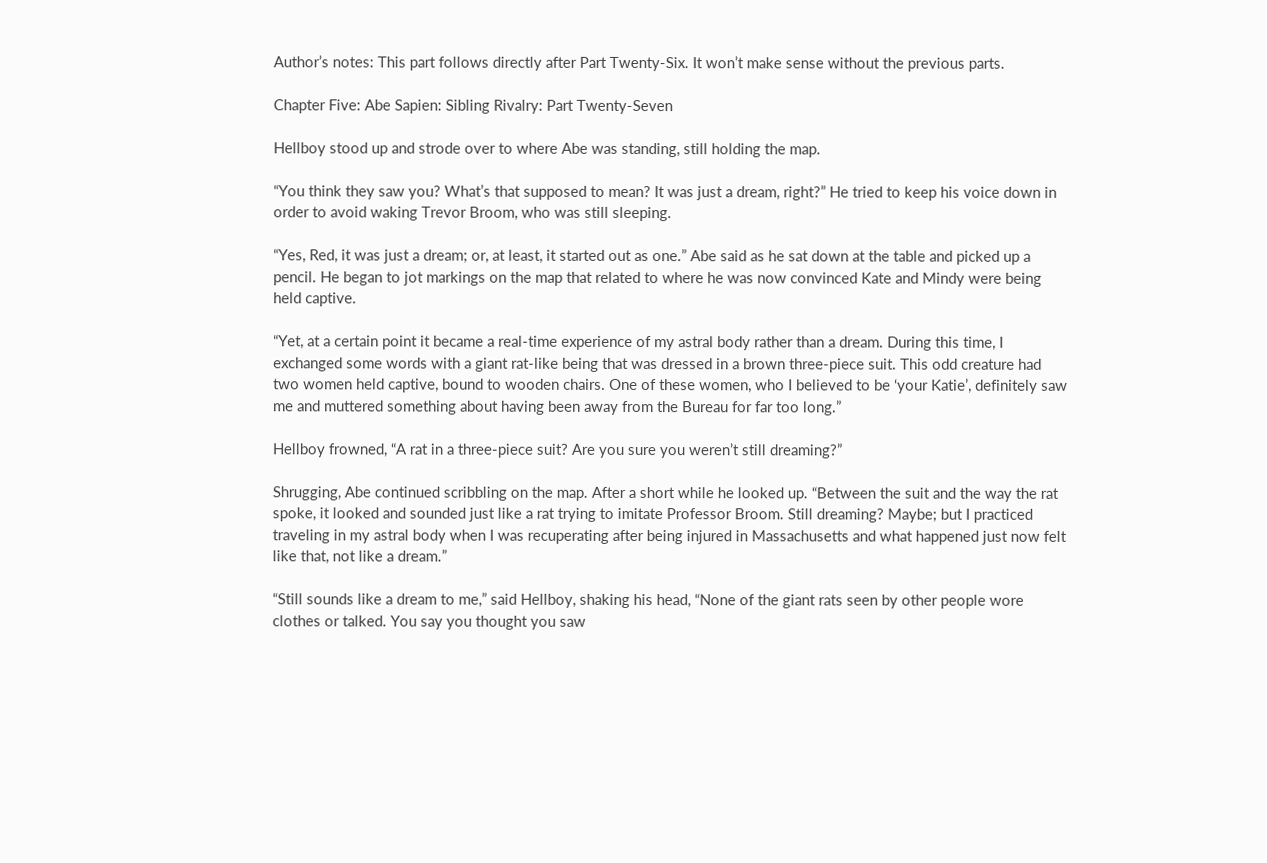Author’s notes: This part follows directly after Part Twenty-Six. It won’t make sense without the previous parts.

Chapter Five: Abe Sapien: Sibling Rivalry: Part Twenty-Seven

Hellboy stood up and strode over to where Abe was standing, still holding the map.

“You think they saw you? What’s that supposed to mean? It was just a dream, right?” He tried to keep his voice down in order to avoid waking Trevor Broom, who was still sleeping.

“Yes, Red, it was just a dream; or, at least, it started out as one.” Abe said as he sat down at the table and picked up a pencil. He began to jot markings on the map that related to where he was now convinced Kate and Mindy were being held captive.

“Yet, at a certain point it became a real-time experience of my astral body rather than a dream. During this time, I exchanged some words with a giant rat-like being that was dressed in a brown three-piece suit. This odd creature had two women held captive, bound to wooden chairs. One of these women, who I believed to be ‘your Katie’, definitely saw me and muttered something about having been away from the Bureau for far too long.”

Hellboy frowned, “A rat in a three-piece suit? Are you sure you weren’t still dreaming?”

Shrugging, Abe continued scribbling on the map. After a short while he looked up. “Between the suit and the way the rat spoke, it looked and sounded just like a rat trying to imitate Professor Broom. Still dreaming? Maybe; but I practiced traveling in my astral body when I was recuperating after being injured in Massachusetts and what happened just now felt like that, not like a dream.”

“Still sounds like a dream to me,” said Hellboy, shaking his head, “None of the giant rats seen by other people wore clothes or talked. You say you thought you saw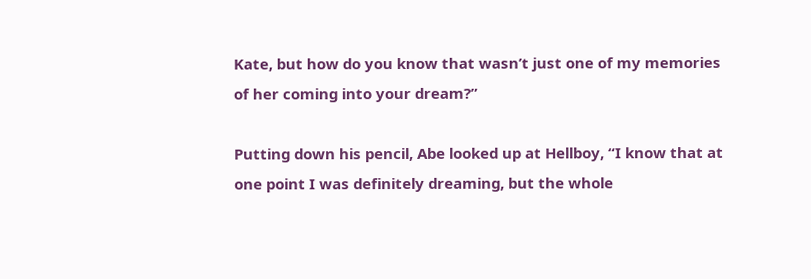Kate, but how do you know that wasn’t just one of my memories of her coming into your dream?”

Putting down his pencil, Abe looked up at Hellboy, “I know that at one point I was definitely dreaming, but the whole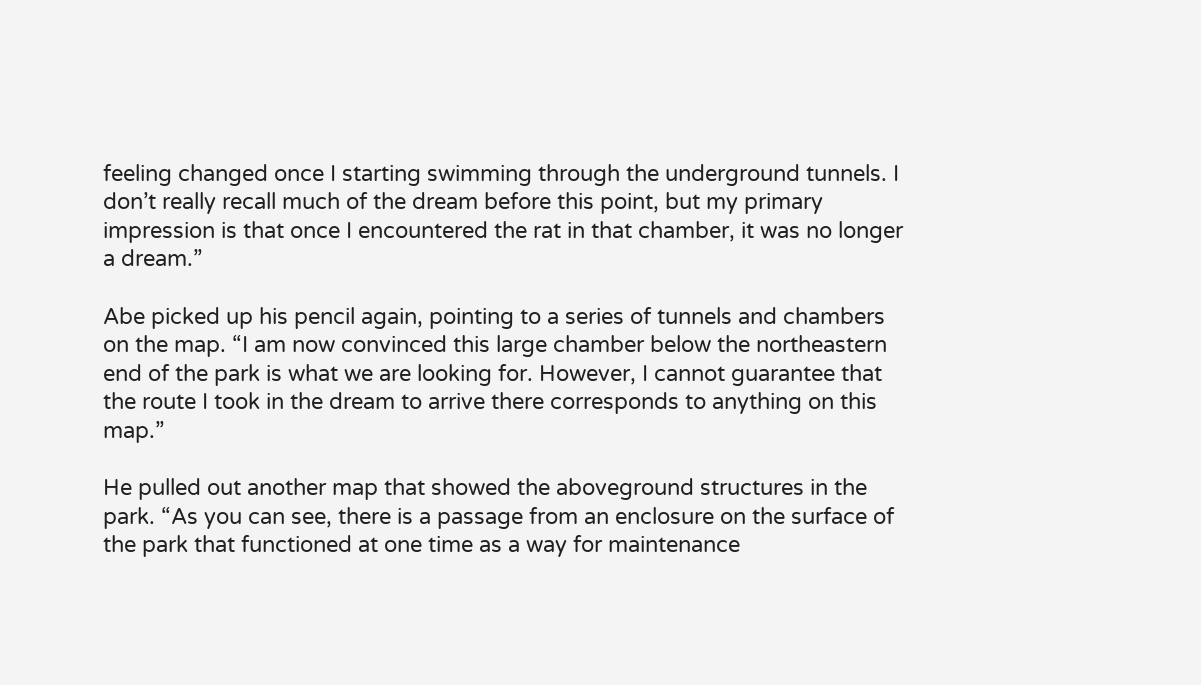feeling changed once I starting swimming through the underground tunnels. I don’t really recall much of the dream before this point, but my primary impression is that once I encountered the rat in that chamber, it was no longer a dream.”

Abe picked up his pencil again, pointing to a series of tunnels and chambers on the map. “I am now convinced this large chamber below the northeastern end of the park is what we are looking for. However, I cannot guarantee that the route I took in the dream to arrive there corresponds to anything on this map.”

He pulled out another map that showed the aboveground structures in the park. “As you can see, there is a passage from an enclosure on the surface of the park that functioned at one time as a way for maintenance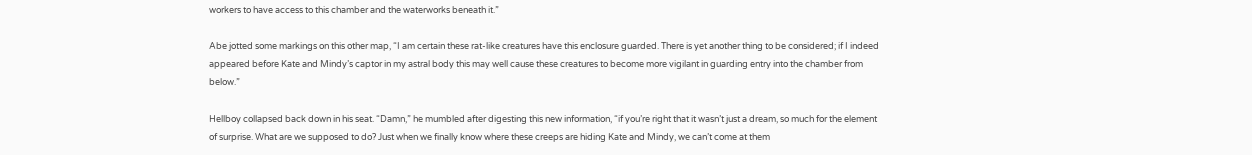workers to have access to this chamber and the waterworks beneath it.”

Abe jotted some markings on this other map, “I am certain these rat-like creatures have this enclosure guarded. There is yet another thing to be considered; if I indeed appeared before Kate and Mindy’s captor in my astral body this may well cause these creatures to become more vigilant in guarding entry into the chamber from below.”

Hellboy collapsed back down in his seat. “Damn,” he mumbled after digesting this new information, “if you’re right that it wasn’t just a dream, so much for the element of surprise. What are we supposed to do? Just when we finally know where these creeps are hiding Kate and Mindy, we can’t come at them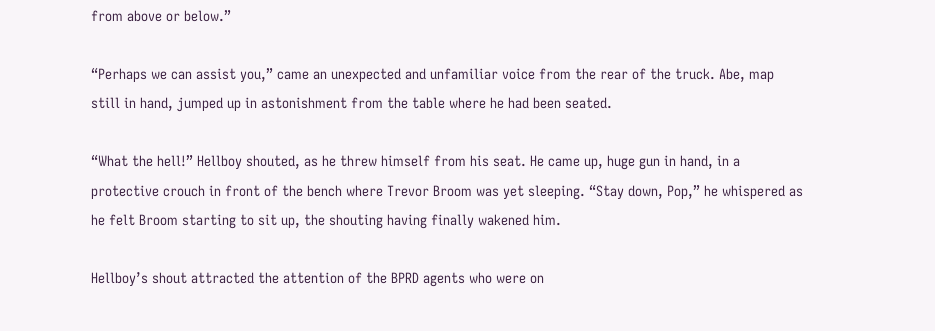from above or below.”

“Perhaps we can assist you,” came an unexpected and unfamiliar voice from the rear of the truck. Abe, map still in hand, jumped up in astonishment from the table where he had been seated.

“What the hell!” Hellboy shouted, as he threw himself from his seat. He came up, huge gun in hand, in a protective crouch in front of the bench where Trevor Broom was yet sleeping. “Stay down, Pop,” he whispered as he felt Broom starting to sit up, the shouting having finally wakened him.

Hellboy’s shout attracted the attention of the BPRD agents who were on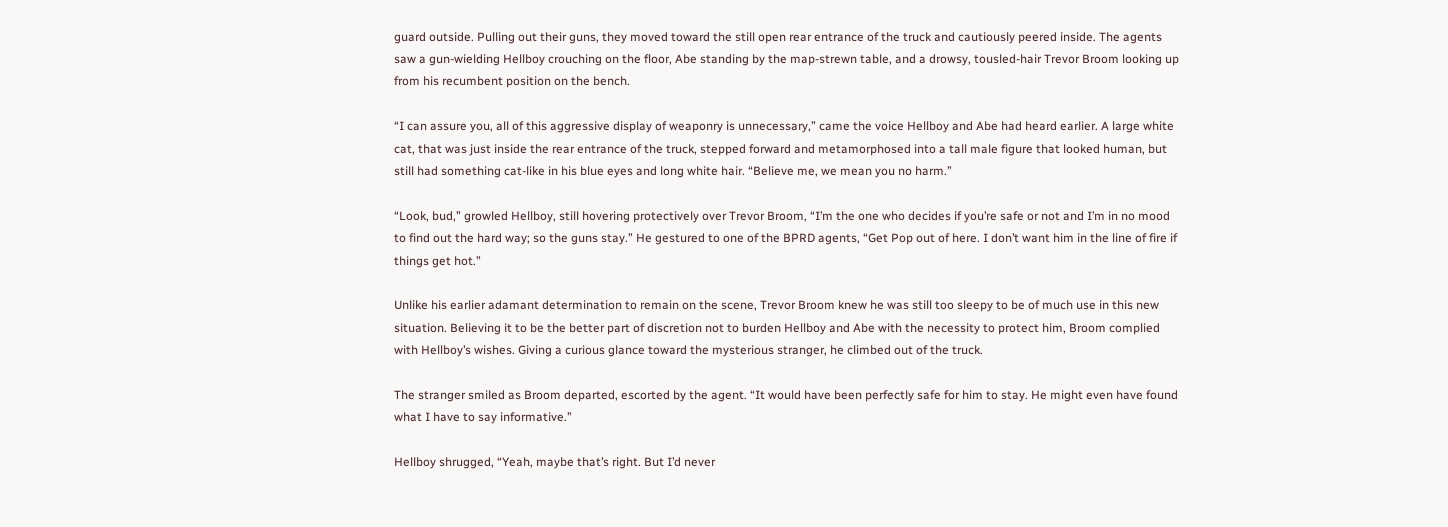guard outside. Pulling out their guns, they moved toward the still open rear entrance of the truck and cautiously peered inside. The agents saw a gun-wielding Hellboy crouching on the floor, Abe standing by the map-strewn table, and a drowsy, tousled-hair Trevor Broom looking up from his recumbent position on the bench.

“I can assure you, all of this aggressive display of weaponry is unnecessary,” came the voice Hellboy and Abe had heard earlier. A large white cat, that was just inside the rear entrance of the truck, stepped forward and metamorphosed into a tall male figure that looked human, but still had something cat-like in his blue eyes and long white hair. “Believe me, we mean you no harm.”

“Look, bud,” growled Hellboy, still hovering protectively over Trevor Broom, “I’m the one who decides if you’re safe or not and I’m in no mood to find out the hard way; so the guns stay.” He gestured to one of the BPRD agents, “Get Pop out of here. I don’t want him in the line of fire if things get hot.”

Unlike his earlier adamant determination to remain on the scene, Trevor Broom knew he was still too sleepy to be of much use in this new situation. Believing it to be the better part of discretion not to burden Hellboy and Abe with the necessity to protect him, Broom complied with Hellboy’s wishes. Giving a curious glance toward the mysterious stranger, he climbed out of the truck.

The stranger smiled as Broom departed, escorted by the agent. “It would have been perfectly safe for him to stay. He might even have found what I have to say informative.”

Hellboy shrugged, “Yeah, maybe that’s right. But I’d never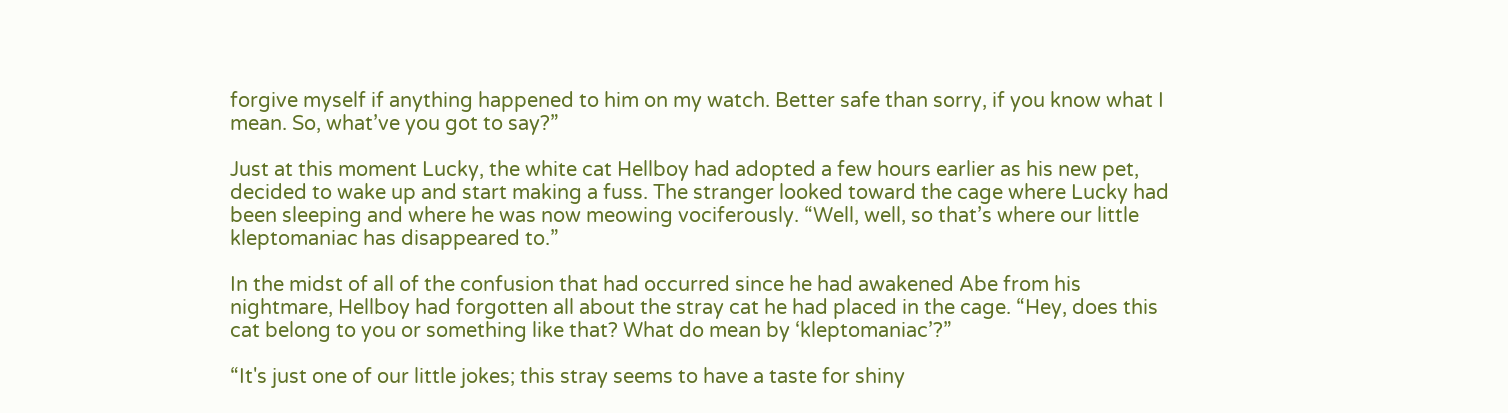forgive myself if anything happened to him on my watch. Better safe than sorry, if you know what I mean. So, what’ve you got to say?”

Just at this moment Lucky, the white cat Hellboy had adopted a few hours earlier as his new pet, decided to wake up and start making a fuss. The stranger looked toward the cage where Lucky had been sleeping and where he was now meowing vociferously. “Well, well, so that’s where our little kleptomaniac has disappeared to.”

In the midst of all of the confusion that had occurred since he had awakened Abe from his nightmare, Hellboy had forgotten all about the stray cat he had placed in the cage. “Hey, does this cat belong to you or something like that? What do mean by ‘kleptomaniac’?”

“It's just one of our little jokes; this stray seems to have a taste for shiny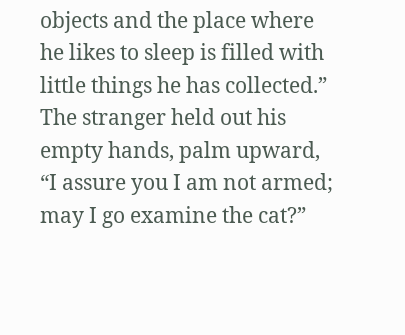objects and the place where he likes to sleep is filled with little things he has collected.” The stranger held out his empty hands, palm upward, “I assure you I am not armed; may I go examine the cat?”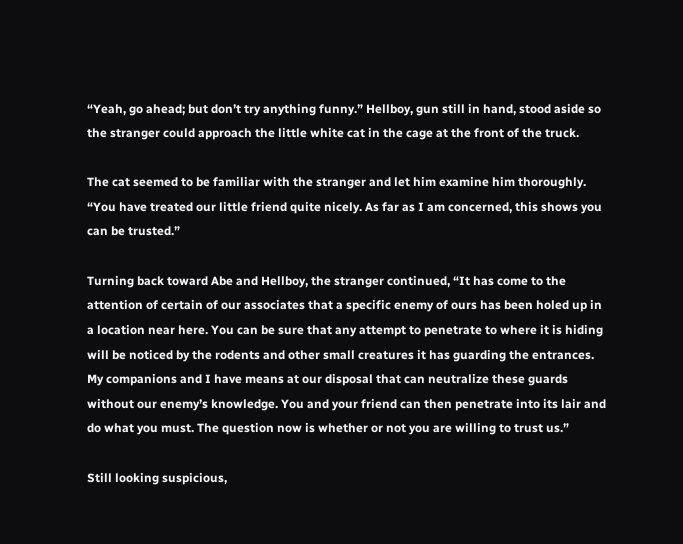“Yeah, go ahead; but don’t try anything funny.” Hellboy, gun still in hand, stood aside so the stranger could approach the little white cat in the cage at the front of the truck.

The cat seemed to be familiar with the stranger and let him examine him thoroughly. “You have treated our little friend quite nicely. As far as I am concerned, this shows you can be trusted.”

Turning back toward Abe and Hellboy, the stranger continued, “It has come to the attention of certain of our associates that a specific enemy of ours has been holed up in a location near here. You can be sure that any attempt to penetrate to where it is hiding will be noticed by the rodents and other small creatures it has guarding the entrances. My companions and I have means at our disposal that can neutralize these guards without our enemy’s knowledge. You and your friend can then penetrate into its lair and do what you must. The question now is whether or not you are willing to trust us.”

Still looking suspicious,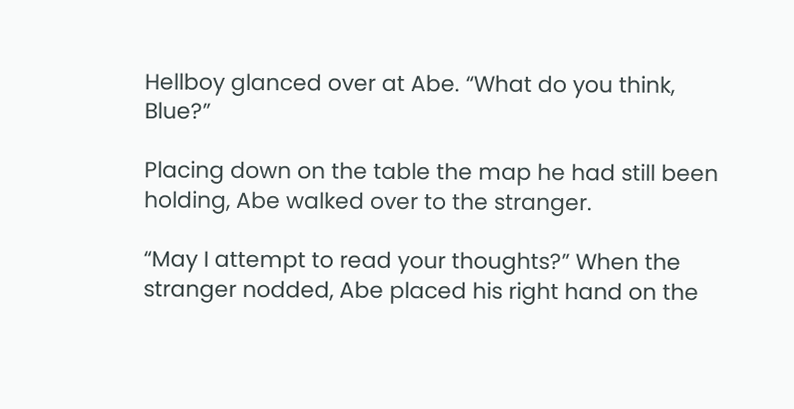Hellboy glanced over at Abe. “What do you think, Blue?”

Placing down on the table the map he had still been holding, Abe walked over to the stranger.

“May I attempt to read your thoughts?” When the stranger nodded, Abe placed his right hand on the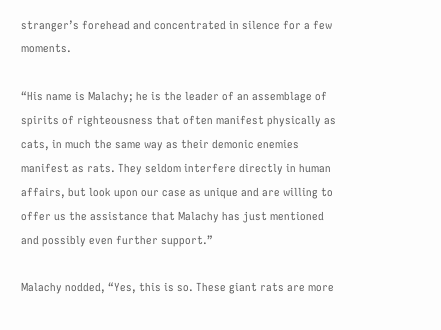stranger’s forehead and concentrated in silence for a few moments.

“His name is Malachy; he is the leader of an assemblage of spirits of righteousness that often manifest physically as cats, in much the same way as their demonic enemies manifest as rats. They seldom interfere directly in human affairs, but look upon our case as unique and are willing to offer us the assistance that Malachy has just mentioned and possibly even further support.”

Malachy nodded, “Yes, this is so. These giant rats are more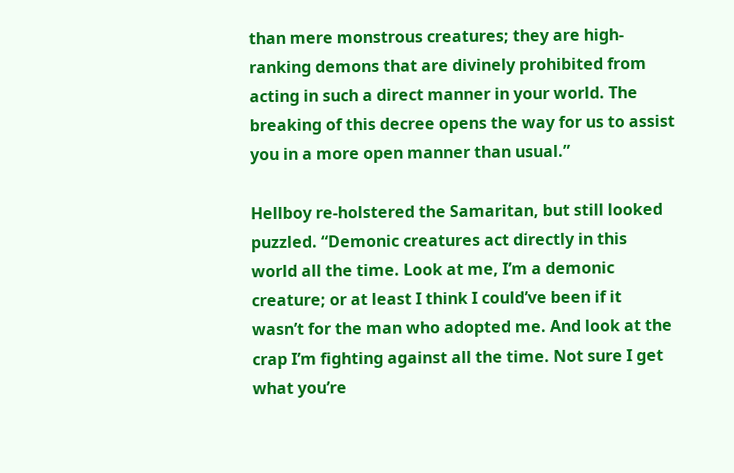than mere monstrous creatures; they are high-ranking demons that are divinely prohibited from acting in such a direct manner in your world. The breaking of this decree opens the way for us to assist you in a more open manner than usual.”

Hellboy re-holstered the Samaritan, but still looked puzzled. “Demonic creatures act directly in this world all the time. Look at me, I’m a demonic creature; or at least I think I could’ve been if it wasn’t for the man who adopted me. And look at the crap I’m fighting against all the time. Not sure I get what you’re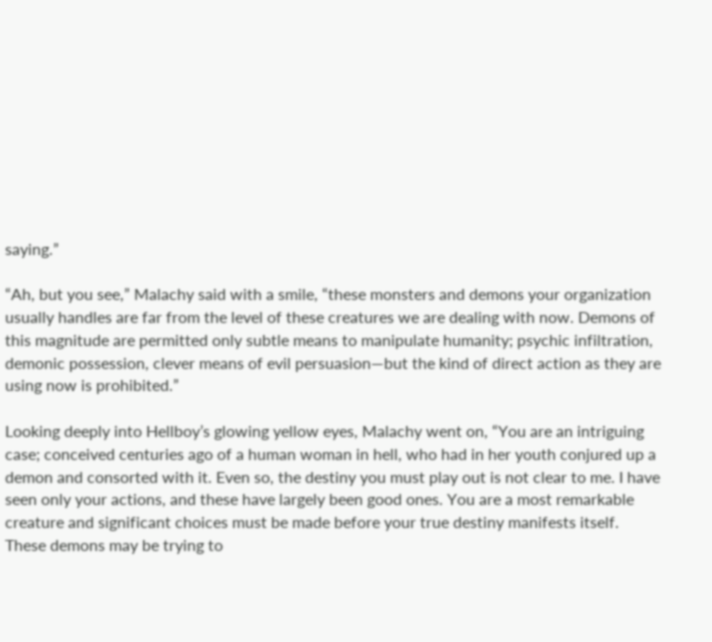saying.”

“Ah, but you see,” Malachy said with a smile, “these monsters and demons your organization usually handles are far from the level of these creatures we are dealing with now. Demons of this magnitude are permitted only subtle means to manipulate humanity; psychic infiltration, demonic possession, clever means of evil persuasion—but the kind of direct action as they are using now is prohibited.”

Looking deeply into Hellboy’s glowing yellow eyes, Malachy went on, “You are an intriguing case; conceived centuries ago of a human woman in hell, who had in her youth conjured up a demon and consorted with it. Even so, the destiny you must play out is not clear to me. I have seen only your actions, and these have largely been good ones. You are a most remarkable creature and significant choices must be made before your true destiny manifests itself. These demons may be trying to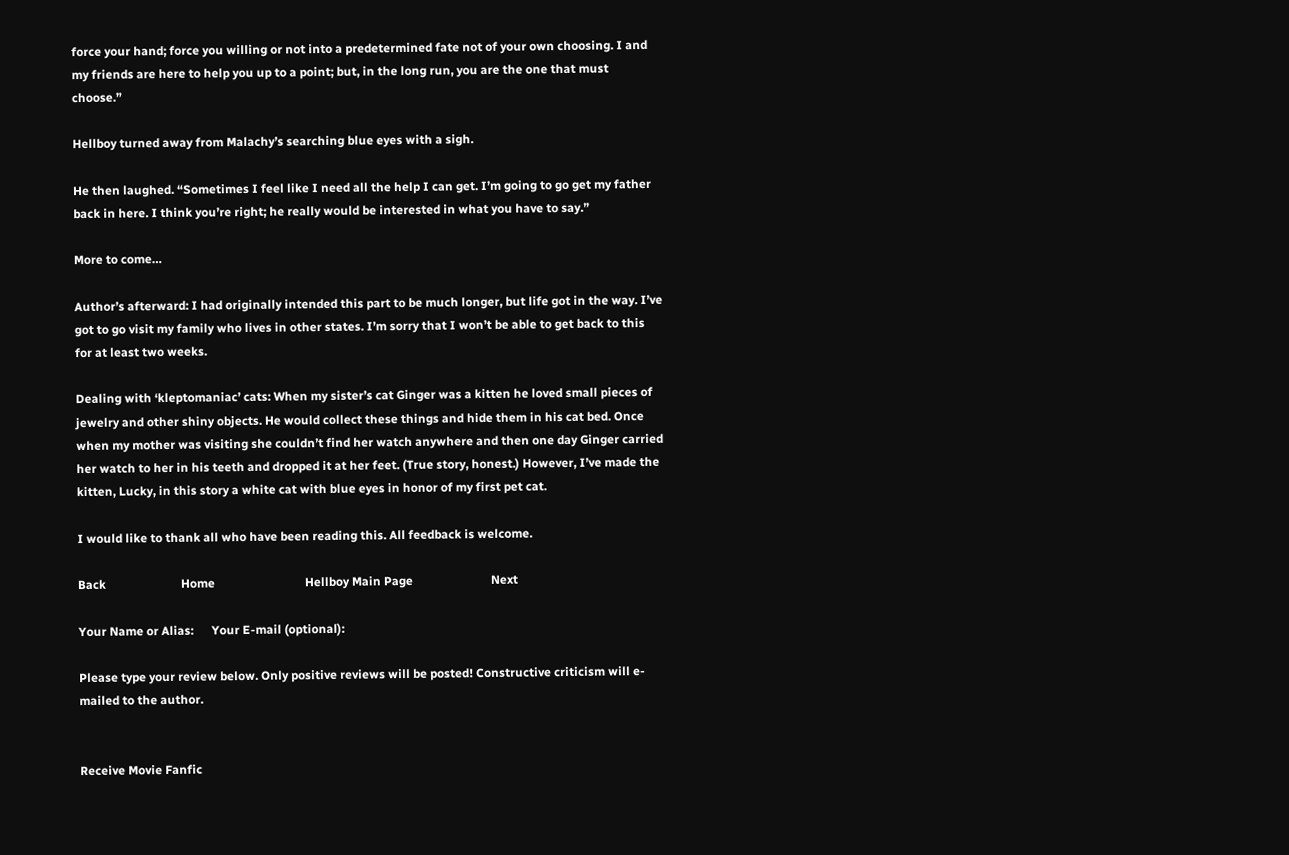force your hand; force you willing or not into a predetermined fate not of your own choosing. I and my friends are here to help you up to a point; but, in the long run, you are the one that must choose.”

Hellboy turned away from Malachy’s searching blue eyes with a sigh.

He then laughed. “Sometimes I feel like I need all the help I can get. I’m going to go get my father back in here. I think you’re right; he really would be interested in what you have to say.”

More to come…

Author’s afterward: I had originally intended this part to be much longer, but life got in the way. I’ve got to go visit my family who lives in other states. I’m sorry that I won’t be able to get back to this for at least two weeks.

Dealing with ‘kleptomaniac’ cats: When my sister’s cat Ginger was a kitten he loved small pieces of jewelry and other shiny objects. He would collect these things and hide them in his cat bed. Once when my mother was visiting she couldn’t find her watch anywhere and then one day Ginger carried her watch to her in his teeth and dropped it at her feet. (True story, honest.) However, I’ve made the kitten, Lucky, in this story a white cat with blue eyes in honor of my first pet cat.

I would like to thank all who have been reading this. All feedback is welcome.

Back                         Home                              Hellboy Main Page                          Next

Your Name or Alias:      Your E-mail (optional):

Please type your review below. Only positive reviews will be posted! Constructive criticism will e-mailed to the author.


Receive Movie Fanfic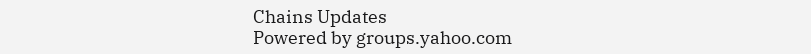Chains Updates
Powered by groups.yahoo.com